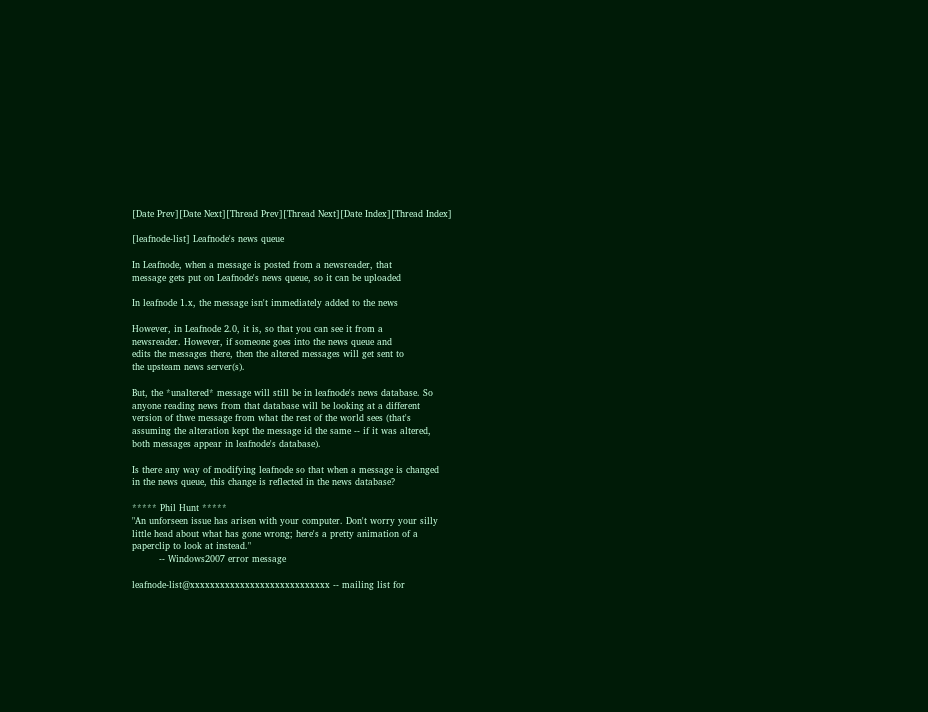[Date Prev][Date Next][Thread Prev][Thread Next][Date Index][Thread Index]

[leafnode-list] Leafnode's news queue

In Leafnode, when a message is posted from a newsreader, that
message gets put on Leafnode's news queue, so it can be uploaded

In leafnode 1.x, the message isn't immediately added to the news

However, in Leafnode 2.0, it is, so that you can see it from a
newsreader. However, if someone goes into the news queue and
edits the messages there, then the altered messages will get sent to
the upsteam news server(s).

But, the *unaltered* message will still be in leafnode's news database. So
anyone reading news from that database will be looking at a different
version of thwe message from what the rest of the world sees (that's
assuming the alteration kept the message id the same -- if it was altered,
both messages appear in leafnode's database).

Is there any way of modifying leafnode so that when a message is changed
in the news queue, this change is reflected in the news database?

***** Phil Hunt *****
"An unforseen issue has arisen with your computer. Don't worry your silly
little head about what has gone wrong; here's a pretty animation of a
paperclip to look at instead."
         -- Windows2007 error message

leafnode-list@xxxxxxxxxxxxxxxxxxxxxxxxxxxx -- mailing list for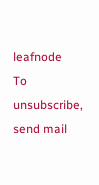leafnode
To unsubscribe, send mail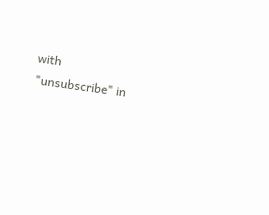with "unsubscribe" in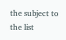the subject to the list